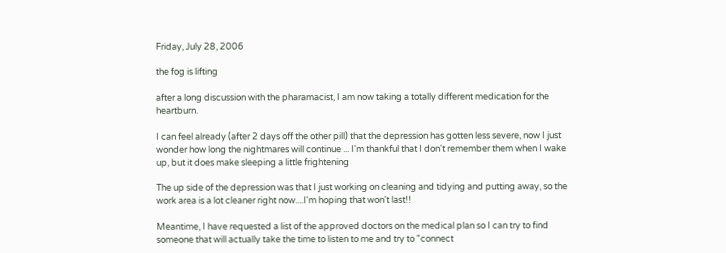Friday, July 28, 2006

the fog is lifting

after a long discussion with the pharamacist, I am now taking a totally different medication for the heartburn.

I can feel already (after 2 days off the other pill) that the depression has gotten less severe, now I just wonder how long the nightmares will continue ... I'm thankful that I don't remember them when I wake up, but it does make sleeping a little frightening

The up side of the depression was that I just working on cleaning and tidying and putting away, so the work area is a lot cleaner right now....I'm hoping that won't last!!

Meantime, I have requested a list of the approved doctors on the medical plan so I can try to find someone that will actually take the time to listen to me and try to "connect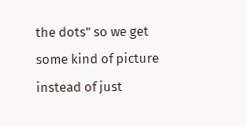the dots" so we get some kind of picture instead of just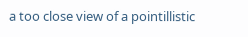a too close view of a pointillistic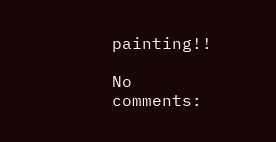painting!!

No comments: